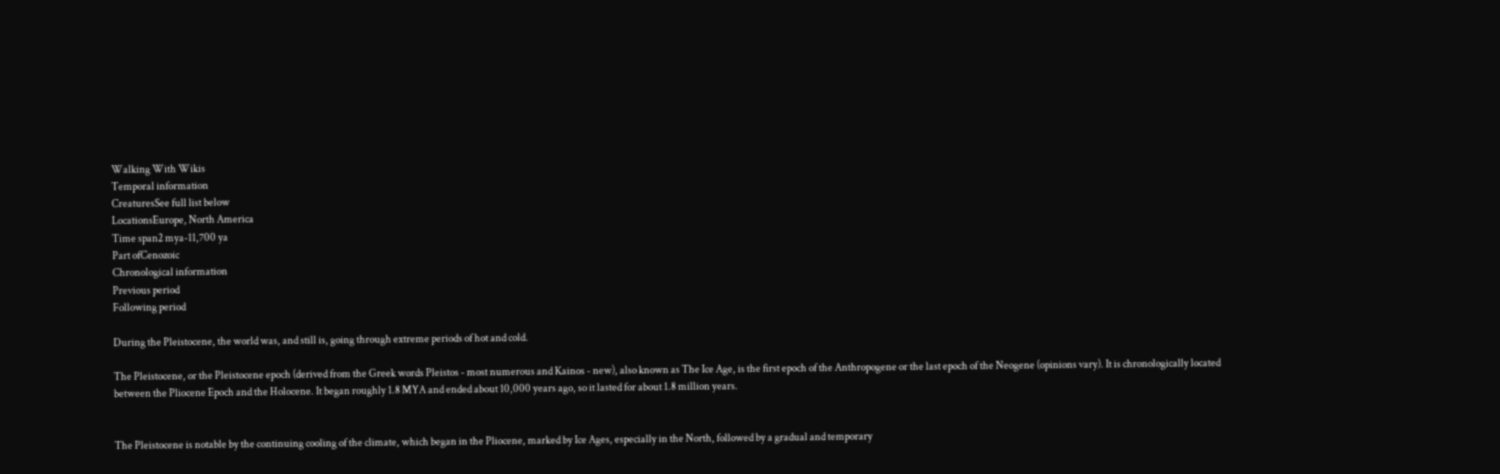Walking With Wikis
Temporal information
CreaturesSee full list below
LocationsEurope, North America
Time span2 mya-11,700 ya
Part ofCenozoic
Chronological information
Previous period
Following period

During the Pleistocene, the world was, and still is, going through extreme periods of hot and cold.

The Pleistocene, or the Pleistocene epoch (derived from the Greek words Pleistos - most numerous and Kainos - new), also known as The Ice Age, is the first epoch of the Anthropogene or the last epoch of the Neogene (opinions vary). It is chronologically located between the Pliocene Epoch and the Holocene. It began roughly 1.8 MYA and ended about 10,000 years ago, so it lasted for about 1.8 million years.


The Pleistocene is notable by the continuing cooling of the climate, which began in the Pliocene, marked by Ice Ages, especially in the North, followed by a gradual and temporary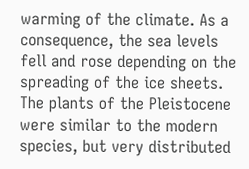warming of the climate. As a consequence, the sea levels fell and rose depending on the spreading of the ice sheets. The plants of the Pleistocene were similar to the modern species, but very distributed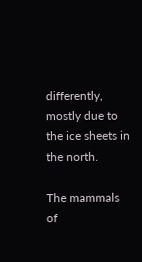differently, mostly due to the ice sheets in the north.

The mammals of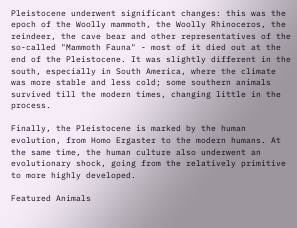Pleistocene underwent significant changes: this was the epoch of the Woolly mammoth, the Woolly Rhinoceros, the reindeer, the cave bear and other representatives of the so-called "Mammoth Fauna" - most of it died out at the end of the Pleistocene. It was slightly different in the south, especially in South America, where the climate was more stable and less cold; some southern animals survived till the modern times, changing little in the process.

Finally, the Pleistocene is marked by the human evolution, from Homo Ergaster to the modern humans. At the same time, the human culture also underwent an evolutionary shock, going from the relatively primitive to more highly developed.

Featured Animals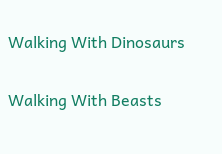Walking With Dinosaurs

Walking With Beasts